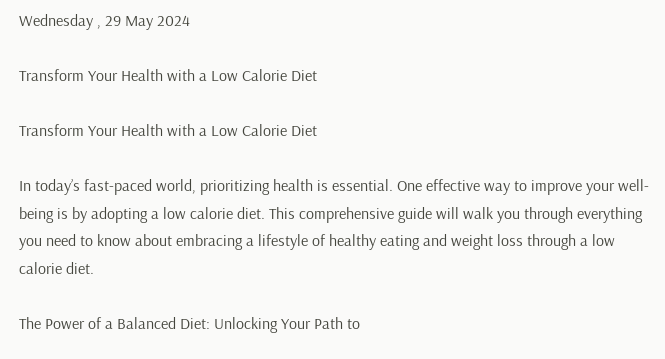Wednesday , 29 May 2024

Transform Your Health with a Low Calorie Diet

Transform Your Health with a Low Calorie Diet

In today’s fast-paced world, prioritizing health is essential. One effective way to improve your well-being is by adopting a low calorie diet. This comprehensive guide will walk you through everything you need to know about embracing a lifestyle of healthy eating and weight loss through a low calorie diet.

The Power of a Balanced Diet: Unlocking Your Path to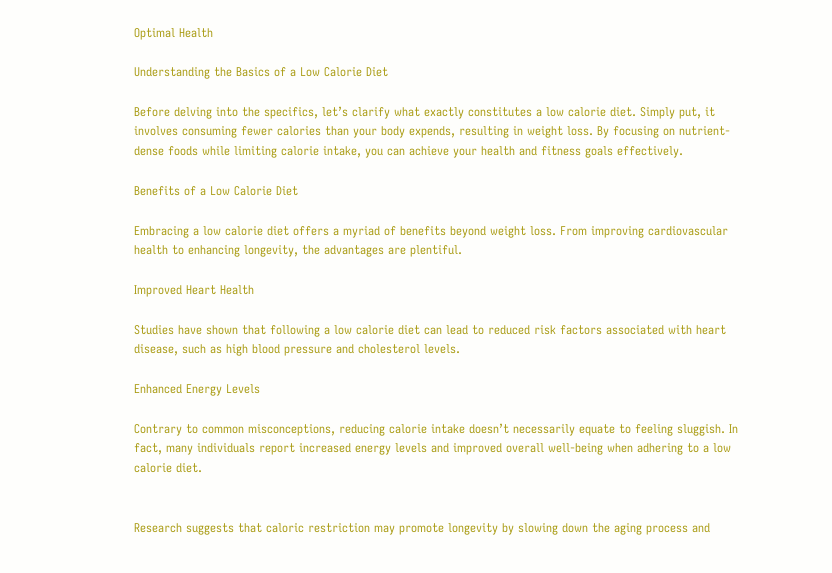Optimal Health

Understanding the Basics of a Low Calorie Diet

Before delving into the specifics, let’s clarify what exactly constitutes a low calorie diet. Simply put, it involves consuming fewer calories than your body expends, resulting in weight loss. By focusing on nutrient-dense foods while limiting calorie intake, you can achieve your health and fitness goals effectively.

Benefits of a Low Calorie Diet

Embracing a low calorie diet offers a myriad of benefits beyond weight loss. From improving cardiovascular health to enhancing longevity, the advantages are plentiful.

Improved Heart Health

Studies have shown that following a low calorie diet can lead to reduced risk factors associated with heart disease, such as high blood pressure and cholesterol levels.

Enhanced Energy Levels

Contrary to common misconceptions, reducing calorie intake doesn’t necessarily equate to feeling sluggish. In fact, many individuals report increased energy levels and improved overall well-being when adhering to a low calorie diet.


Research suggests that caloric restriction may promote longevity by slowing down the aging process and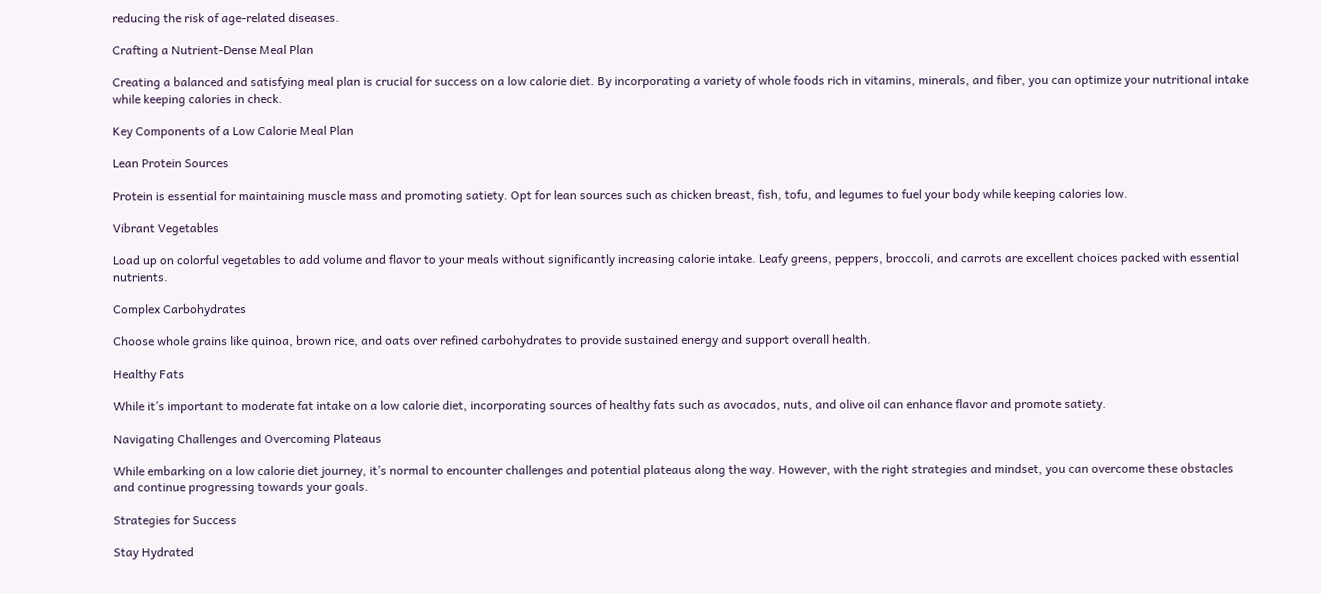reducing the risk of age-related diseases.

Crafting a Nutrient-Dense Meal Plan

Creating a balanced and satisfying meal plan is crucial for success on a low calorie diet. By incorporating a variety of whole foods rich in vitamins, minerals, and fiber, you can optimize your nutritional intake while keeping calories in check.

Key Components of a Low Calorie Meal Plan

Lean Protein Sources

Protein is essential for maintaining muscle mass and promoting satiety. Opt for lean sources such as chicken breast, fish, tofu, and legumes to fuel your body while keeping calories low.

Vibrant Vegetables

Load up on colorful vegetables to add volume and flavor to your meals without significantly increasing calorie intake. Leafy greens, peppers, broccoli, and carrots are excellent choices packed with essential nutrients.

Complex Carbohydrates

Choose whole grains like quinoa, brown rice, and oats over refined carbohydrates to provide sustained energy and support overall health.

Healthy Fats

While it’s important to moderate fat intake on a low calorie diet, incorporating sources of healthy fats such as avocados, nuts, and olive oil can enhance flavor and promote satiety.

Navigating Challenges and Overcoming Plateaus

While embarking on a low calorie diet journey, it’s normal to encounter challenges and potential plateaus along the way. However, with the right strategies and mindset, you can overcome these obstacles and continue progressing towards your goals.

Strategies for Success

Stay Hydrated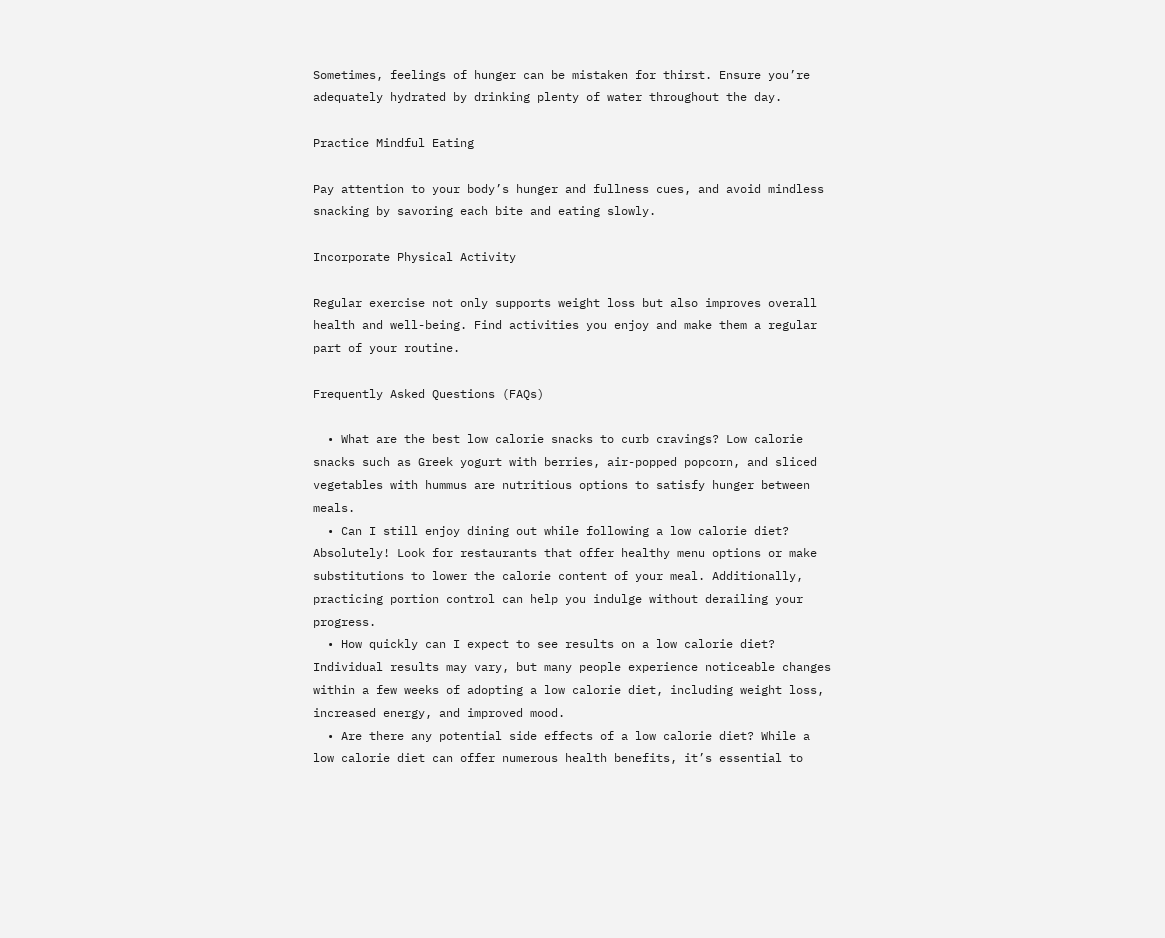Sometimes, feelings of hunger can be mistaken for thirst. Ensure you’re adequately hydrated by drinking plenty of water throughout the day.

Practice Mindful Eating

Pay attention to your body’s hunger and fullness cues, and avoid mindless snacking by savoring each bite and eating slowly.

Incorporate Physical Activity

Regular exercise not only supports weight loss but also improves overall health and well-being. Find activities you enjoy and make them a regular part of your routine.

Frequently Asked Questions (FAQs)

  • What are the best low calorie snacks to curb cravings? Low calorie snacks such as Greek yogurt with berries, air-popped popcorn, and sliced vegetables with hummus are nutritious options to satisfy hunger between meals.
  • Can I still enjoy dining out while following a low calorie diet? Absolutely! Look for restaurants that offer healthy menu options or make substitutions to lower the calorie content of your meal. Additionally, practicing portion control can help you indulge without derailing your progress.
  • How quickly can I expect to see results on a low calorie diet? Individual results may vary, but many people experience noticeable changes within a few weeks of adopting a low calorie diet, including weight loss, increased energy, and improved mood.
  • Are there any potential side effects of a low calorie diet? While a low calorie diet can offer numerous health benefits, it’s essential to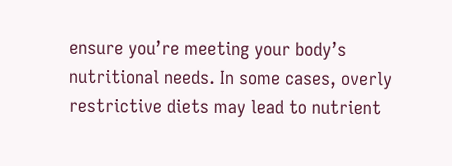ensure you’re meeting your body’s nutritional needs. In some cases, overly restrictive diets may lead to nutrient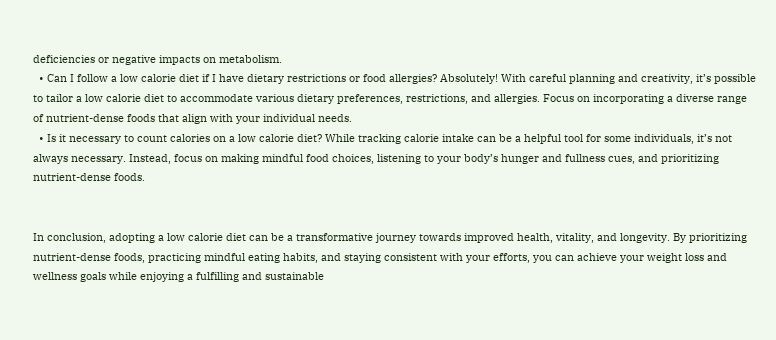deficiencies or negative impacts on metabolism.
  • Can I follow a low calorie diet if I have dietary restrictions or food allergies? Absolutely! With careful planning and creativity, it’s possible to tailor a low calorie diet to accommodate various dietary preferences, restrictions, and allergies. Focus on incorporating a diverse range of nutrient-dense foods that align with your individual needs.
  • Is it necessary to count calories on a low calorie diet? While tracking calorie intake can be a helpful tool for some individuals, it’s not always necessary. Instead, focus on making mindful food choices, listening to your body’s hunger and fullness cues, and prioritizing nutrient-dense foods.


In conclusion, adopting a low calorie diet can be a transformative journey towards improved health, vitality, and longevity. By prioritizing nutrient-dense foods, practicing mindful eating habits, and staying consistent with your efforts, you can achieve your weight loss and wellness goals while enjoying a fulfilling and sustainable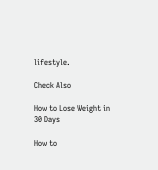lifestyle.

Check Also

How to Lose Weight in 30 Days

How to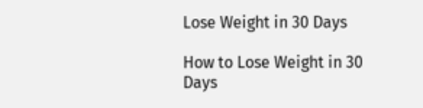Lose Weight in 30 Days

How to Lose Weight in 30 Days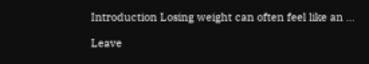Introduction Losing weight can often feel like an …

Leave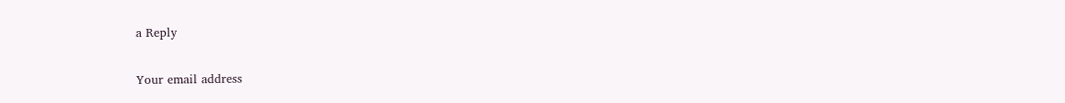a Reply

Your email address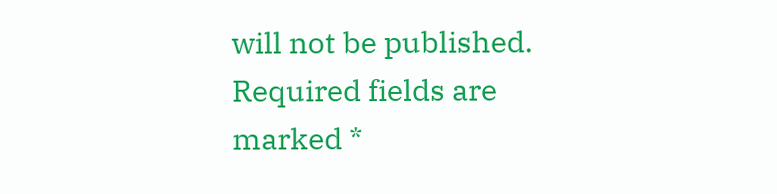will not be published. Required fields are marked *